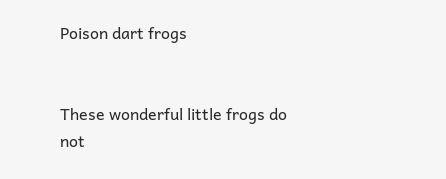Poison dart frogs


These wonderful little frogs do not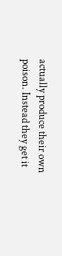actually produce their own poison. Instead they get it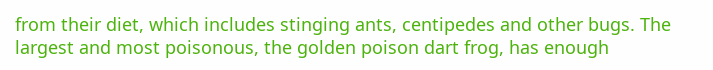from their diet, which includes stinging ants, centipedes and other bugs. The largest and most poisonous, the golden poison dart frog, has enough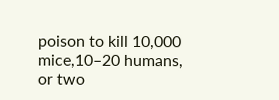poison to kill 10,000 mice,10–20 humans, or two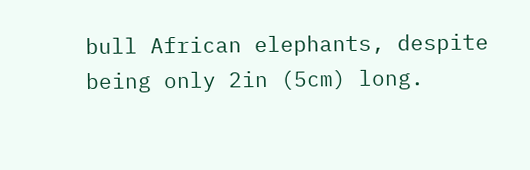bull African elephants, despite being only 2in (5cm) long.